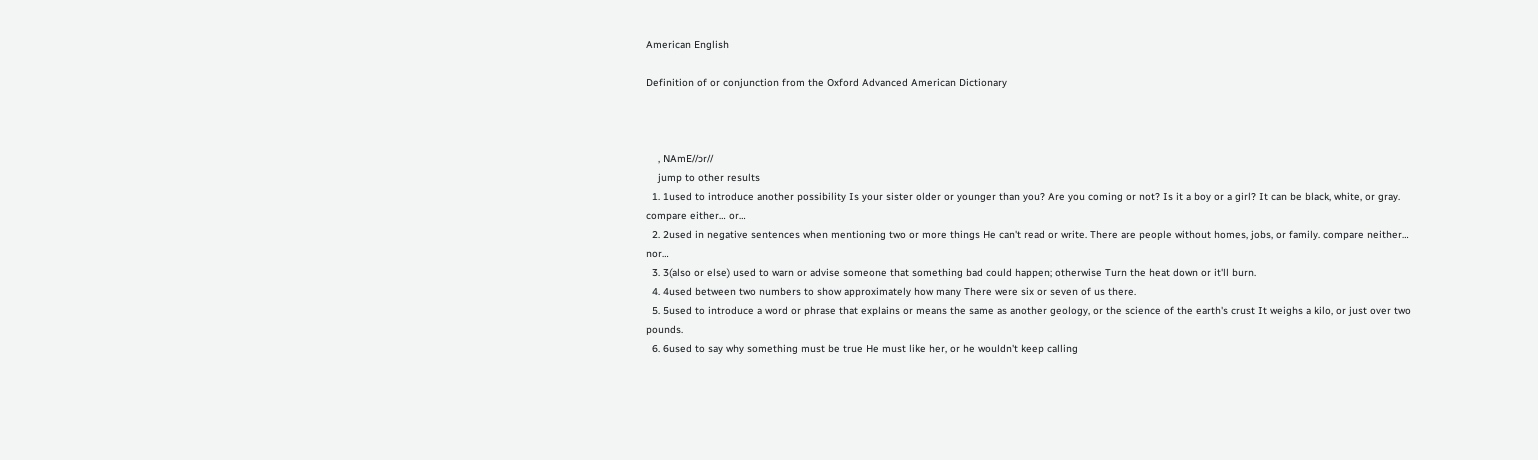American English

Definition of or conjunction from the Oxford Advanced American Dictionary



    , NAmE//ɔr//
    jump to other results
  1. 1used to introduce another possibility Is your sister older or younger than you? Are you coming or not? Is it a boy or a girl? It can be black, white, or gray. compare either… or…
  2. 2used in negative sentences when mentioning two or more things He can't read or write. There are people without homes, jobs, or family. compare neither… nor…
  3. 3(also or else) used to warn or advise someone that something bad could happen; otherwise Turn the heat down or it'll burn.
  4. 4used between two numbers to show approximately how many There were six or seven of us there.
  5. 5used to introduce a word or phrase that explains or means the same as another geology, or the science of the earth's crust It weighs a kilo, or just over two pounds.
  6. 6used to say why something must be true He must like her, or he wouldn't keep calling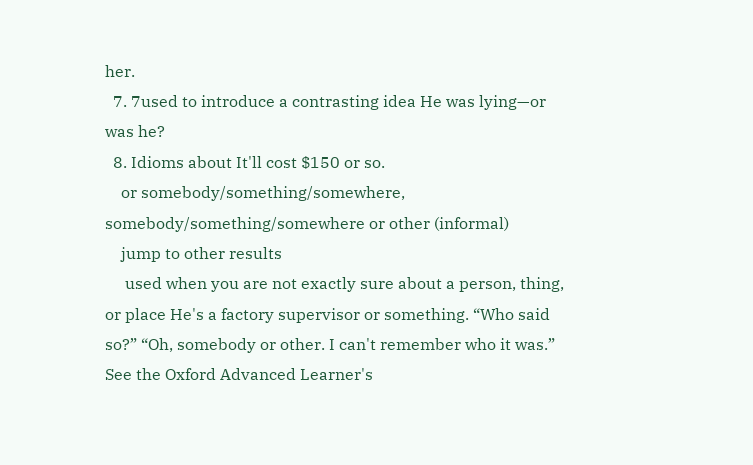her.
  7. 7used to introduce a contrasting idea He was lying—or was he?
  8. Idioms about It'll cost $150 or so.
    or somebody/something/somewhere, somebody/something/somewhere or other (informal)
    jump to other results
     used when you are not exactly sure about a person, thing, or place He's a factory supervisor or something. “Who said so?” “Oh, somebody or other. I can't remember who it was.”
See the Oxford Advanced Learner's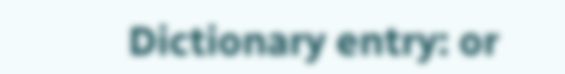Dictionary entry: or